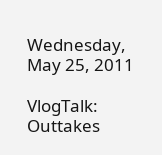Wednesday, May 25, 2011

VlogTalk: Outtakes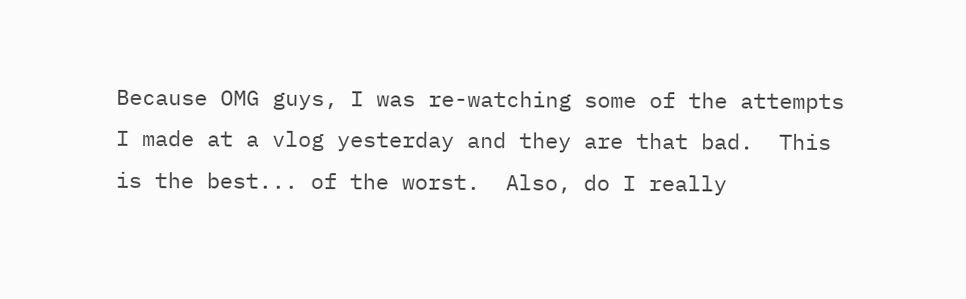Because OMG guys, I was re-watching some of the attempts I made at a vlog yesterday and they are that bad.  This is the best... of the worst.  Also, do I really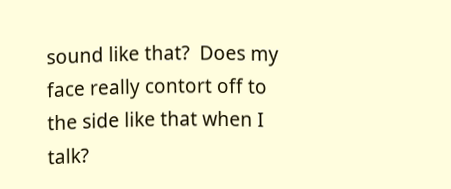sound like that?  Does my face really contort off to the side like that when I talk?